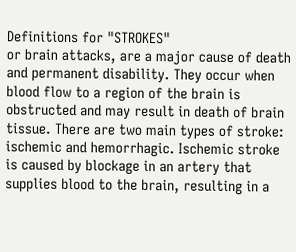Definitions for "STROKES"
or brain attacks, are a major cause of death and permanent disability. They occur when blood flow to a region of the brain is obstructed and may result in death of brain tissue. There are two main types of stroke: ischemic and hemorrhagic. Ischemic stroke is caused by blockage in an artery that supplies blood to the brain, resulting in a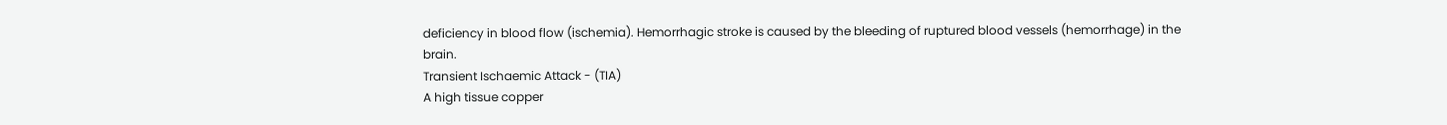deficiency in blood flow (ischemia). Hemorrhagic stroke is caused by the bleeding of ruptured blood vessels (hemorrhage) in the brain.
Transient Ischaemic Attack - (TIA)
A high tissue copper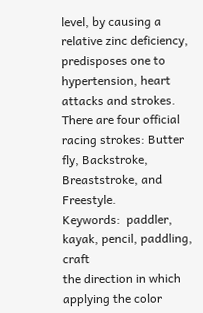level, by causing a relative zinc deficiency, predisposes one to hypertension, heart attacks and strokes.
There are four official racing strokes: Butter fly, Backstroke, Breaststroke, and Freestyle.
Keywords:  paddler, kayak, pencil, paddling, craft
the direction in which applying the color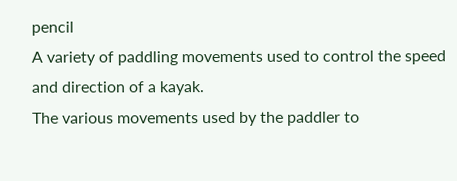pencil
A variety of paddling movements used to control the speed and direction of a kayak.
The various movements used by the paddler to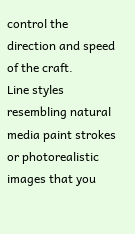control the direction and speed of the craft.
Line styles resembling natural media paint strokes or photorealistic images that you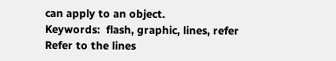can apply to an object.
Keywords:  flash, graphic, lines, refer
Refer to the lines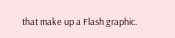that make up a Flash graphic.